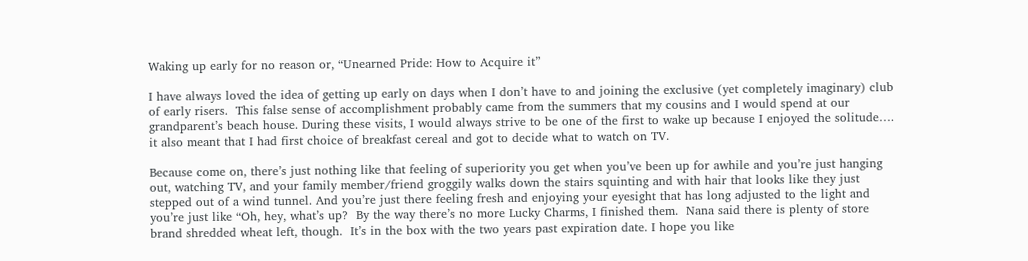Waking up early for no reason or, “Unearned Pride: How to Acquire it”

I have always loved the idea of getting up early on days when I don’t have to and joining the exclusive (yet completely imaginary) club of early risers.  This false sense of accomplishment probably came from the summers that my cousins and I would spend at our grandparent’s beach house. During these visits, I would always strive to be one of the first to wake up because I enjoyed the solitude…. it also meant that I had first choice of breakfast cereal and got to decide what to watch on TV.

Because come on, there’s just nothing like that feeling of superiority you get when you’ve been up for awhile and you’re just hanging out, watching TV, and your family member/friend groggily walks down the stairs squinting and with hair that looks like they just stepped out of a wind tunnel. And you’re just there feeling fresh and enjoying your eyesight that has long adjusted to the light and you’re just like “Oh, hey, what’s up?  By the way there’s no more Lucky Charms, I finished them.  Nana said there is plenty of store brand shredded wheat left, though.  It’s in the box with the two years past expiration date. I hope you like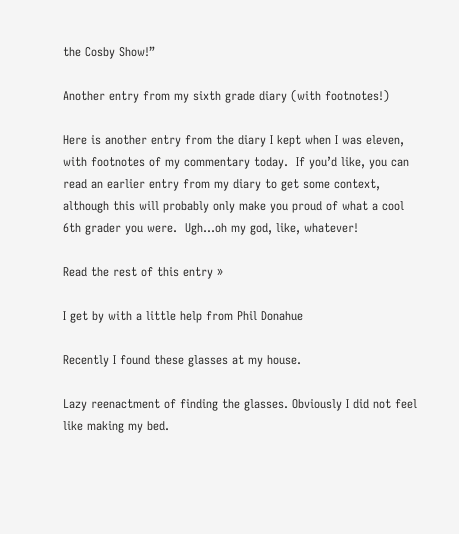the Cosby Show!”

Another entry from my sixth grade diary (with footnotes!)

Here is another entry from the diary I kept when I was eleven, with footnotes of my commentary today.  If you’d like, you can read an earlier entry from my diary to get some context, although this will probably only make you proud of what a cool 6th grader you were.  Ugh…oh my god, like, whatever!

Read the rest of this entry »

I get by with a little help from Phil Donahue

Recently I found these glasses at my house.

Lazy reenactment of finding the glasses. Obviously I did not feel like making my bed.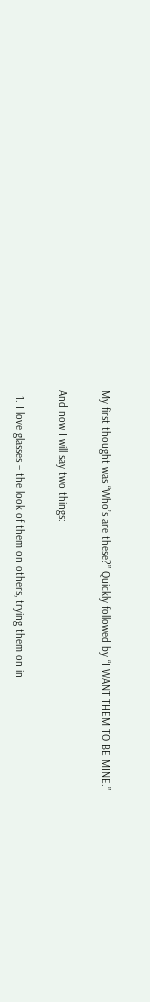My first thought was “Who’s are these?” Quickly followed by “I WANT THEM TO BE MINE.”

And now I will say two things:

  1. I love glasses – the look of them on others, trying them on in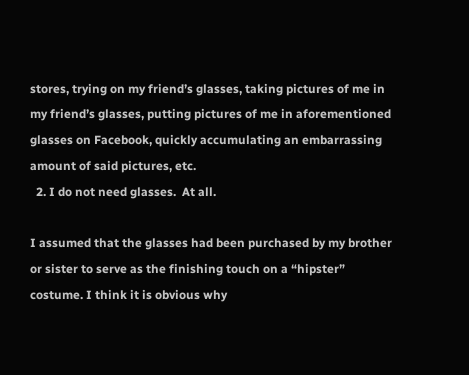stores, trying on my friend’s glasses, taking pictures of me in my friend’s glasses, putting pictures of me in aforementioned glasses on Facebook, quickly accumulating an embarrassing amount of said pictures, etc.
  2. I do not need glasses.  At all.

I assumed that the glasses had been purchased by my brother or sister to serve as the finishing touch on a “hipster” costume. I think it is obvious why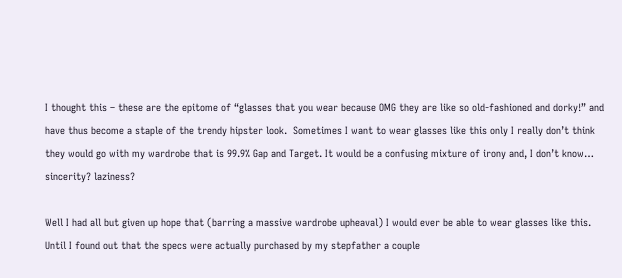I thought this – these are the epitome of “glasses that you wear because OMG they are like so old-fashioned and dorky!” and have thus become a staple of the trendy hipster look.  Sometimes I want to wear glasses like this only I really don’t think they would go with my wardrobe that is 99.9% Gap and Target. It would be a confusing mixture of irony and, I don’t know… sincerity? laziness?

Well I had all but given up hope that (barring a massive wardrobe upheaval) I would ever be able to wear glasses like this.  Until I found out that the specs were actually purchased by my stepfather a couple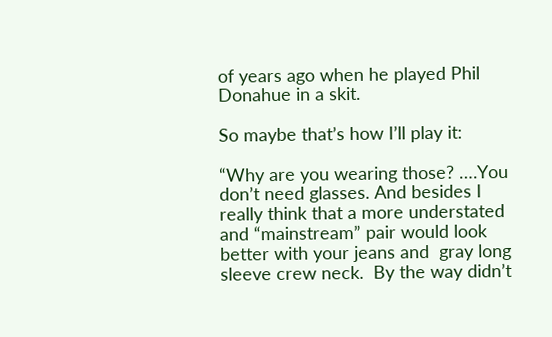of years ago when he played Phil Donahue in a skit.

So maybe that’s how I’ll play it:

“Why are you wearing those? ….You don’t need glasses. And besides I really think that a more understated and “mainstream” pair would look better with your jeans and  gray long sleeve crew neck.  By the way didn’t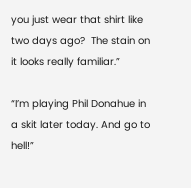you just wear that shirt like two days ago?  The stain on it looks really familiar.”

“I’m playing Phil Donahue in a skit later today. And go to hell!”